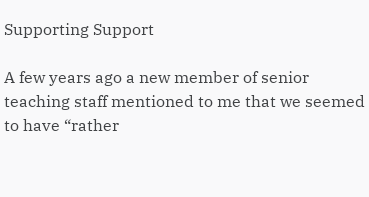Supporting Support

A few years ago a new member of senior teaching staff mentioned to me that we seemed to have “rather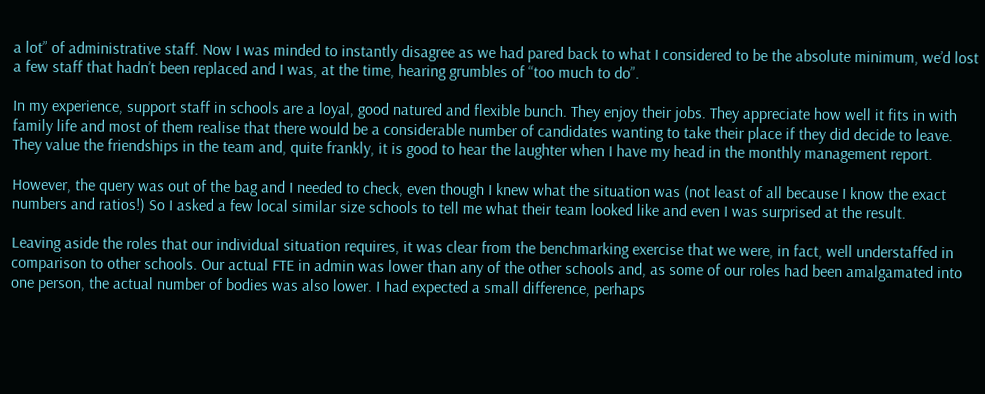a lot” of administrative staff. Now I was minded to instantly disagree as we had pared back to what I considered to be the absolute minimum, we’d lost a few staff that hadn’t been replaced and I was, at the time, hearing grumbles of “too much to do”.

In my experience, support staff in schools are a loyal, good natured and flexible bunch. They enjoy their jobs. They appreciate how well it fits in with family life and most of them realise that there would be a considerable number of candidates wanting to take their place if they did decide to leave. They value the friendships in the team and, quite frankly, it is good to hear the laughter when I have my head in the monthly management report.

However, the query was out of the bag and I needed to check, even though I knew what the situation was (not least of all because I know the exact numbers and ratios!) So I asked a few local similar size schools to tell me what their team looked like and even I was surprised at the result.

Leaving aside the roles that our individual situation requires, it was clear from the benchmarking exercise that we were, in fact, well understaffed in comparison to other schools. Our actual FTE in admin was lower than any of the other schools and, as some of our roles had been amalgamated into one person, the actual number of bodies was also lower. I had expected a small difference, perhaps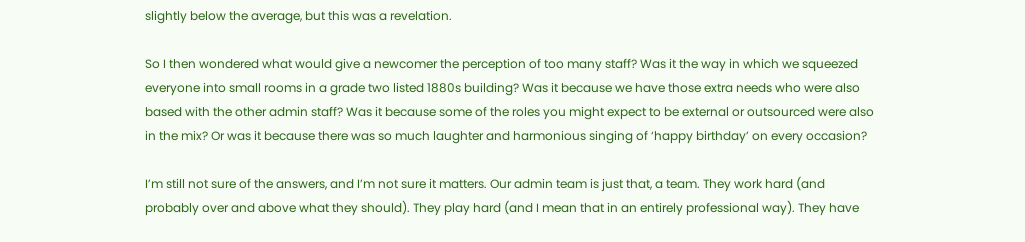slightly below the average, but this was a revelation.

So I then wondered what would give a newcomer the perception of too many staff? Was it the way in which we squeezed everyone into small rooms in a grade two listed 1880s building? Was it because we have those extra needs who were also based with the other admin staff? Was it because some of the roles you might expect to be external or outsourced were also in the mix? Or was it because there was so much laughter and harmonious singing of ‘happy birthday’ on every occasion?

I’m still not sure of the answers, and I’m not sure it matters. Our admin team is just that, a team. They work hard (and probably over and above what they should). They play hard (and I mean that in an entirely professional way). They have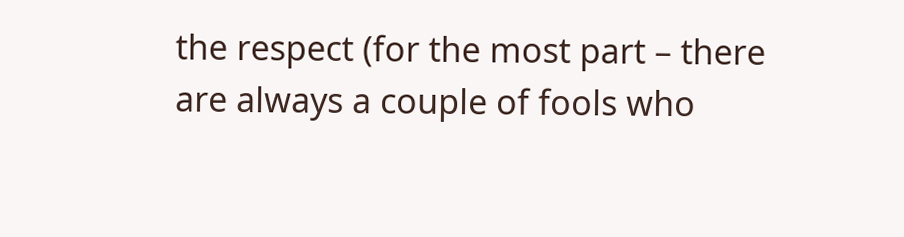the respect (for the most part – there are always a couple of fools who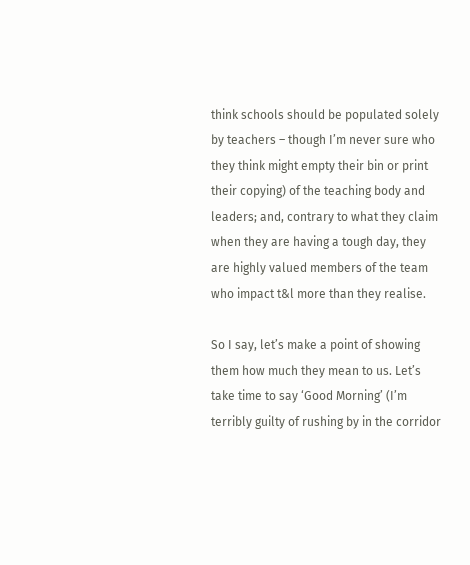think schools should be populated solely by teachers – though I’m never sure who they think might empty their bin or print their copying) of the teaching body and leaders; and, contrary to what they claim when they are having a tough day, they are highly valued members of the team who impact t&l more than they realise.

So I say, let’s make a point of showing them how much they mean to us. Let’s take time to say ‘Good Morning’ (I’m terribly guilty of rushing by in the corridor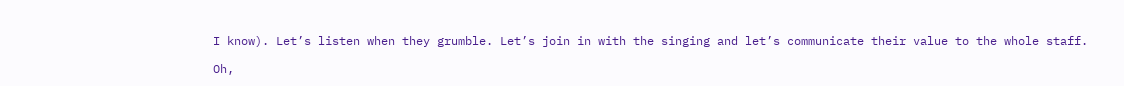I know). Let’s listen when they grumble. Let’s join in with the singing and let’s communicate their value to the whole staff.

Oh,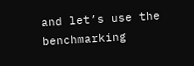and let’s use the benchmarking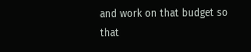and work on that budget so that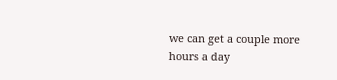we can get a couple more hours a day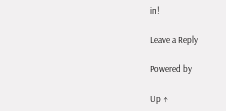in!

Leave a Reply

Powered by

Up ↑